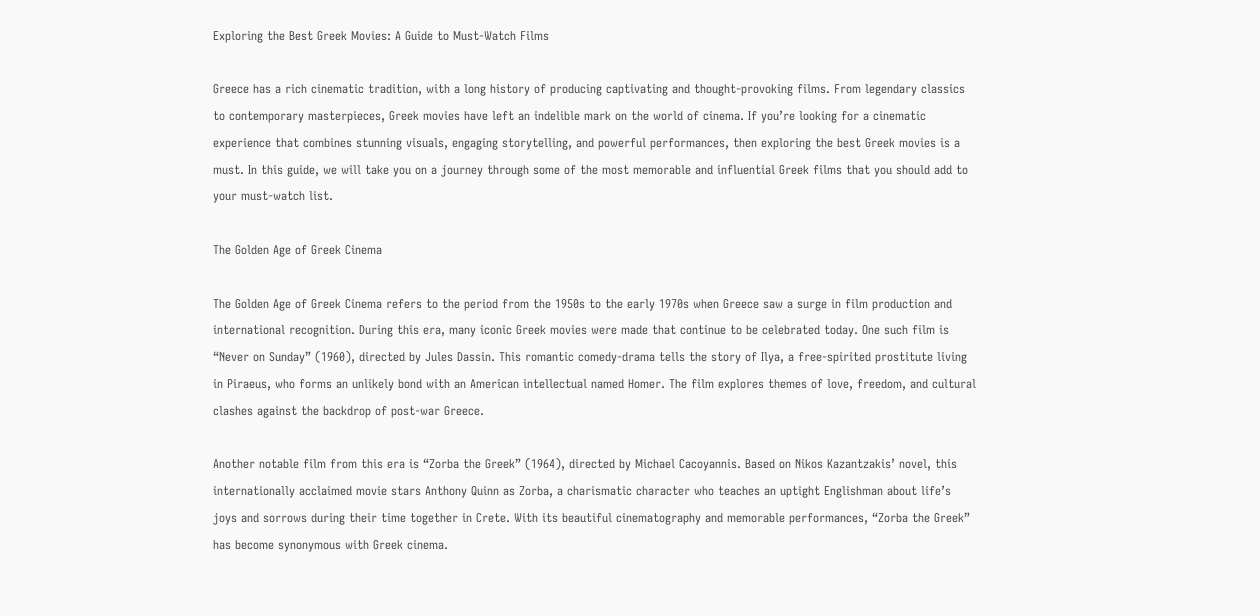Exploring the Best Greek Movies: A Guide to Must-Watch Films

Greece has a rich cinematic tradition, with a long history of producing captivating and thought-provoking films. From legendary classics to contemporary masterpieces, Greek movies have left an indelible mark on the world of cinema. If you’re looking for a cinematic experience that combines stunning visuals, engaging storytelling, and powerful performances, then exploring the best Greek movies is a must. In this guide, we will take you on a journey through some of the most memorable and influential Greek films that you should add to your must-watch list.

The Golden Age of Greek Cinema

The Golden Age of Greek Cinema refers to the period from the 1950s to the early 1970s when Greece saw a surge in film production and international recognition. During this era, many iconic Greek movies were made that continue to be celebrated today. One such film is “Never on Sunday” (1960), directed by Jules Dassin. This romantic comedy-drama tells the story of Ilya, a free-spirited prostitute living in Piraeus, who forms an unlikely bond with an American intellectual named Homer. The film explores themes of love, freedom, and cultural clashes against the backdrop of post-war Greece.

Another notable film from this era is “Zorba the Greek” (1964), directed by Michael Cacoyannis. Based on Nikos Kazantzakis’ novel, this internationally acclaimed movie stars Anthony Quinn as Zorba, a charismatic character who teaches an uptight Englishman about life’s joys and sorrows during their time together in Crete. With its beautiful cinematography and memorable performances, “Zorba the Greek” has become synonymous with Greek cinema.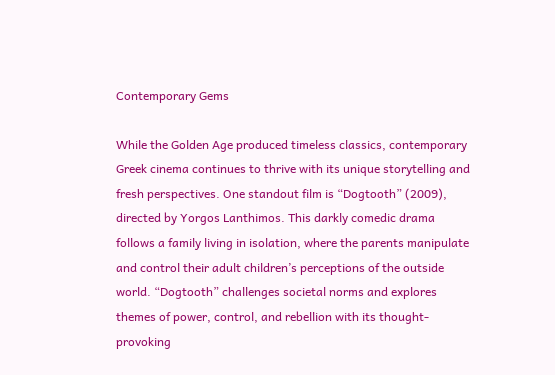Contemporary Gems

While the Golden Age produced timeless classics, contemporary Greek cinema continues to thrive with its unique storytelling and fresh perspectives. One standout film is “Dogtooth” (2009), directed by Yorgos Lanthimos. This darkly comedic drama follows a family living in isolation, where the parents manipulate and control their adult children’s perceptions of the outside world. “Dogtooth” challenges societal norms and explores themes of power, control, and rebellion with its thought-provoking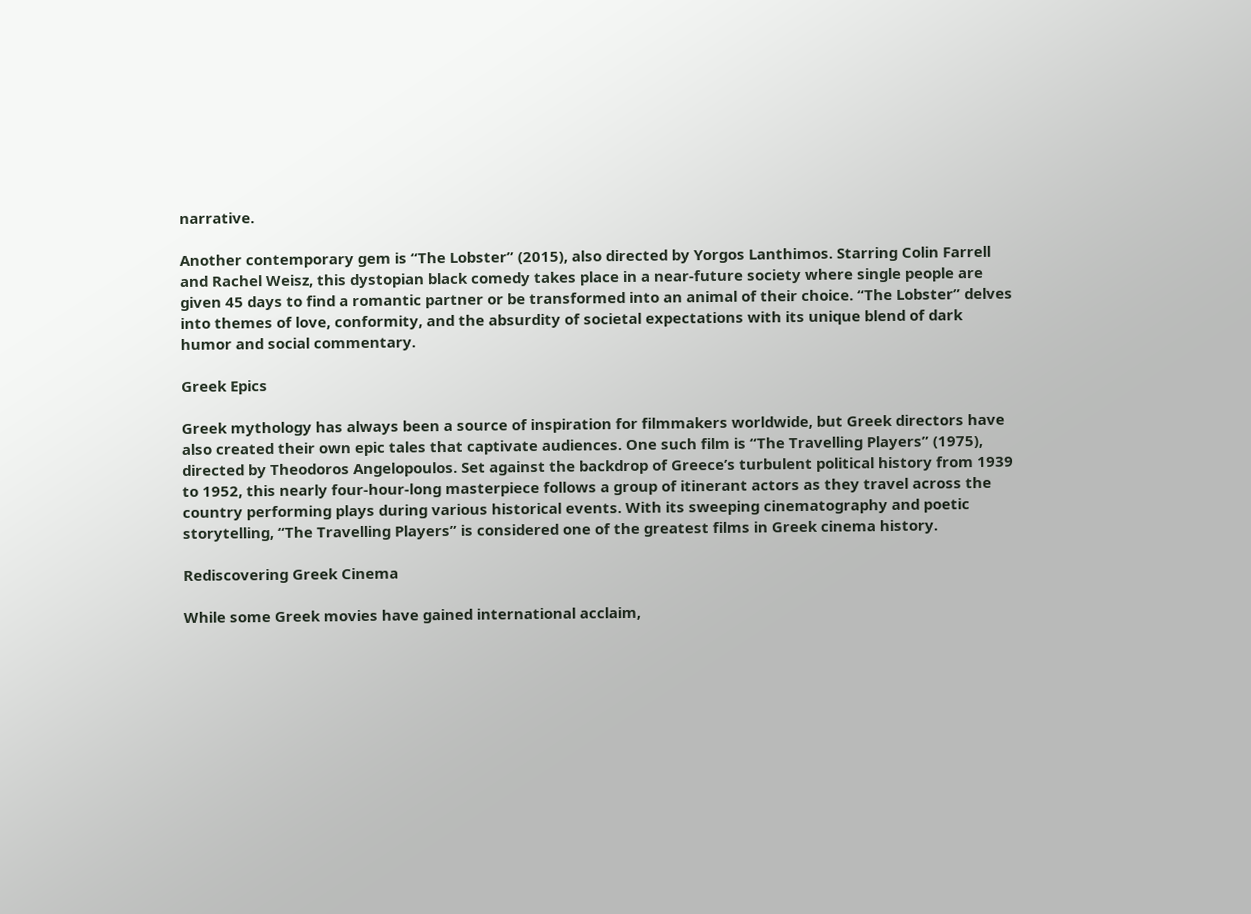narrative.

Another contemporary gem is “The Lobster” (2015), also directed by Yorgos Lanthimos. Starring Colin Farrell and Rachel Weisz, this dystopian black comedy takes place in a near-future society where single people are given 45 days to find a romantic partner or be transformed into an animal of their choice. “The Lobster” delves into themes of love, conformity, and the absurdity of societal expectations with its unique blend of dark humor and social commentary.

Greek Epics

Greek mythology has always been a source of inspiration for filmmakers worldwide, but Greek directors have also created their own epic tales that captivate audiences. One such film is “The Travelling Players” (1975), directed by Theodoros Angelopoulos. Set against the backdrop of Greece’s turbulent political history from 1939 to 1952, this nearly four-hour-long masterpiece follows a group of itinerant actors as they travel across the country performing plays during various historical events. With its sweeping cinematography and poetic storytelling, “The Travelling Players” is considered one of the greatest films in Greek cinema history.

Rediscovering Greek Cinema

While some Greek movies have gained international acclaim,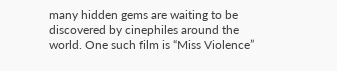many hidden gems are waiting to be discovered by cinephiles around the world. One such film is “Miss Violence”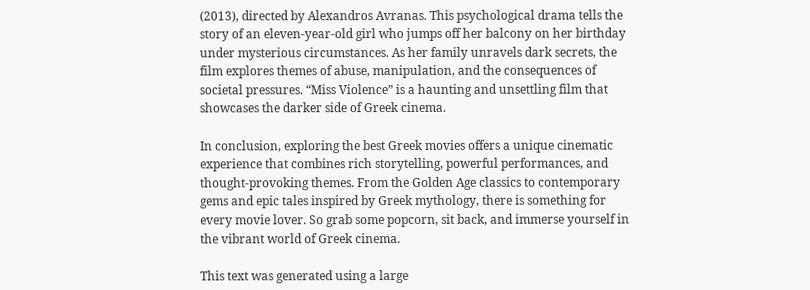(2013), directed by Alexandros Avranas. This psychological drama tells the story of an eleven-year-old girl who jumps off her balcony on her birthday under mysterious circumstances. As her family unravels dark secrets, the film explores themes of abuse, manipulation, and the consequences of societal pressures. “Miss Violence” is a haunting and unsettling film that showcases the darker side of Greek cinema.

In conclusion, exploring the best Greek movies offers a unique cinematic experience that combines rich storytelling, powerful performances, and thought-provoking themes. From the Golden Age classics to contemporary gems and epic tales inspired by Greek mythology, there is something for every movie lover. So grab some popcorn, sit back, and immerse yourself in the vibrant world of Greek cinema.

This text was generated using a large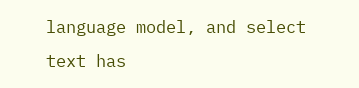language model, and select text has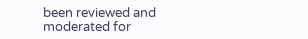been reviewed and moderated for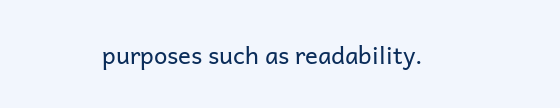purposes such as readability.